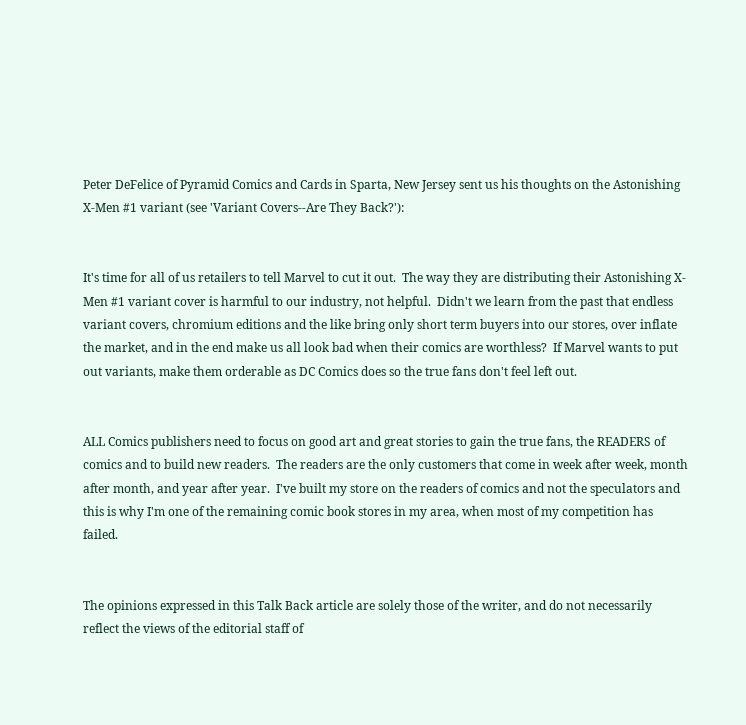Peter DeFelice of Pyramid Comics and Cards in Sparta, New Jersey sent us his thoughts on the Astonishing X-Men #1 variant (see 'Variant Covers--Are They Back?'):


It's time for all of us retailers to tell Marvel to cut it out.  The way they are distributing their Astonishing X-Men #1 variant cover is harmful to our industry, not helpful.  Didn't we learn from the past that endless variant covers, chromium editions and the like bring only short term buyers into our stores, over inflate the market, and in the end make us all look bad when their comics are worthless?  If Marvel wants to put out variants, make them orderable as DC Comics does so the true fans don't feel left out.


ALL Comics publishers need to focus on good art and great stories to gain the true fans, the READERS of comics and to build new readers.  The readers are the only customers that come in week after week, month after month, and year after year.  I've built my store on the readers of comics and not the speculators and this is why I'm one of the remaining comic book stores in my area, when most of my competition has failed.


The opinions expressed in this Talk Back article are solely those of the writer, and do not necessarily reflect the views of the editorial staff of